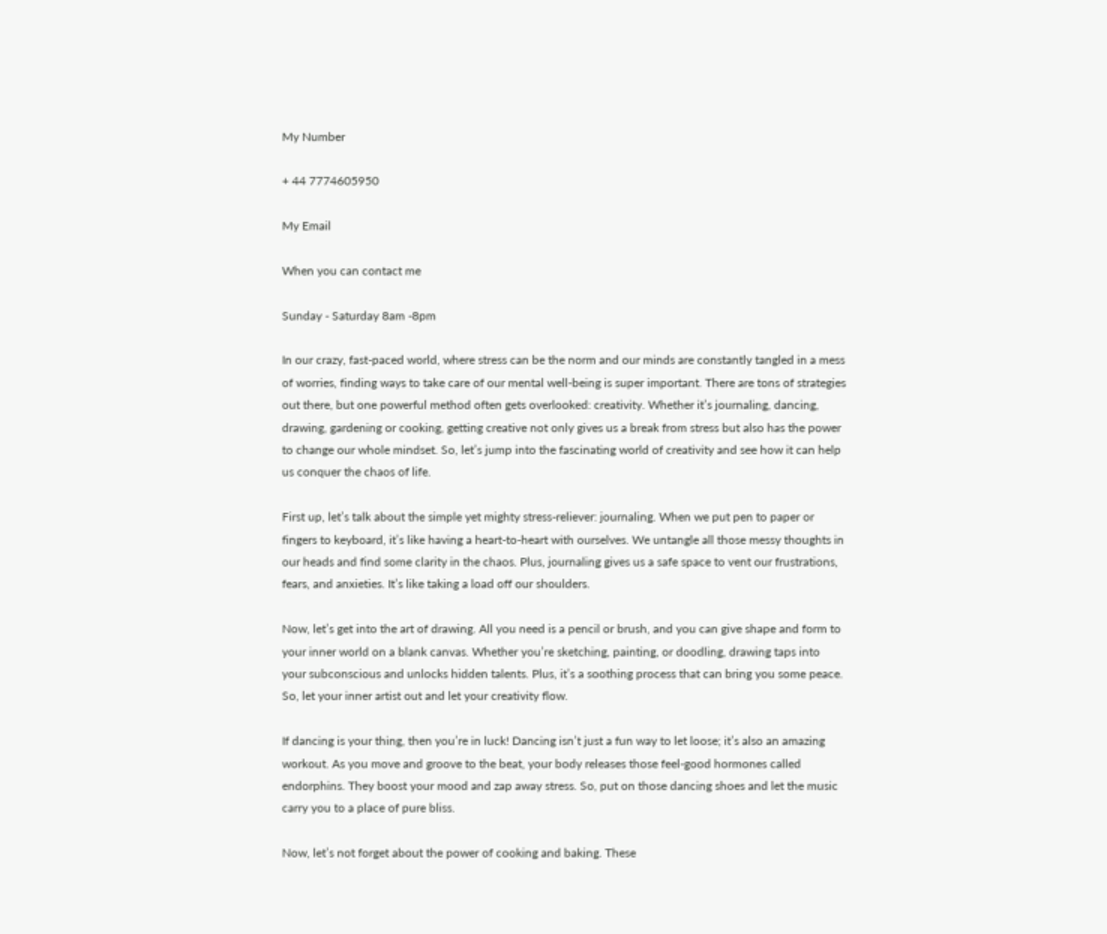My Number

+ 44 7774605950

My Email

When you can contact me

Sunday - Saturday 8am -8pm

In our crazy, fast-paced world, where stress can be the norm and our minds are constantly tangled in a mess of worries, finding ways to take care of our mental well-being is super important. There are tons of strategies out there, but one powerful method often gets overlooked: creativity. Whether it’s journaling, dancing, drawing, gardening or cooking, getting creative not only gives us a break from stress but also has the power to change our whole mindset. So, let’s jump into the fascinating world of creativity and see how it can help us conquer the chaos of life.

First up, let’s talk about the simple yet mighty stress-reliever: journaling. When we put pen to paper or fingers to keyboard, it’s like having a heart-to-heart with ourselves. We untangle all those messy thoughts in our heads and find some clarity in the chaos. Plus, journaling gives us a safe space to vent our frustrations, fears, and anxieties. It’s like taking a load off our shoulders.

Now, let’s get into the art of drawing. All you need is a pencil or brush, and you can give shape and form to your inner world on a blank canvas. Whether you’re sketching, painting, or doodling, drawing taps into your subconscious and unlocks hidden talents. Plus, it’s a soothing process that can bring you some peace. So, let your inner artist out and let your creativity flow.

If dancing is your thing, then you’re in luck! Dancing isn’t just a fun way to let loose; it’s also an amazing workout. As you move and groove to the beat, your body releases those feel-good hormones called endorphins. They boost your mood and zap away stress. So, put on those dancing shoes and let the music carry you to a place of pure bliss.

Now, let’s not forget about the power of cooking and baking. These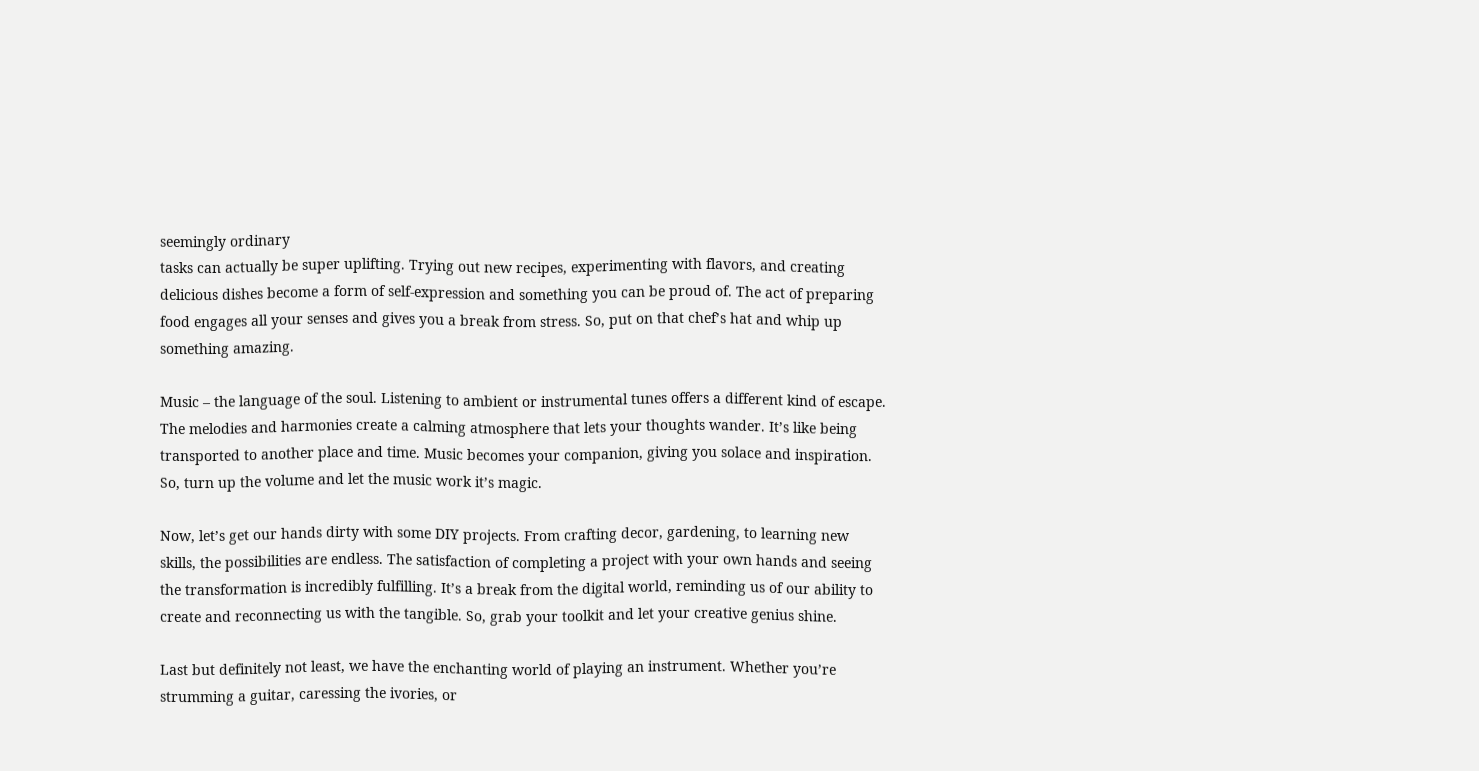seemingly ordinary
tasks can actually be super uplifting. Trying out new recipes, experimenting with flavors, and creating delicious dishes become a form of self-expression and something you can be proud of. The act of preparing food engages all your senses and gives you a break from stress. So, put on that chef’s hat and whip up something amazing.

Music – the language of the soul. Listening to ambient or instrumental tunes offers a different kind of escape. The melodies and harmonies create a calming atmosphere that lets your thoughts wander. It’s like being transported to another place and time. Music becomes your companion, giving you solace and inspiration. So, turn up the volume and let the music work it’s magic.

Now, let’s get our hands dirty with some DIY projects. From crafting decor, gardening, to learning new skills, the possibilities are endless. The satisfaction of completing a project with your own hands and seeing the transformation is incredibly fulfilling. It’s a break from the digital world, reminding us of our ability to create and reconnecting us with the tangible. So, grab your toolkit and let your creative genius shine.

Last but definitely not least, we have the enchanting world of playing an instrument. Whether you’re strumming a guitar, caressing the ivories, or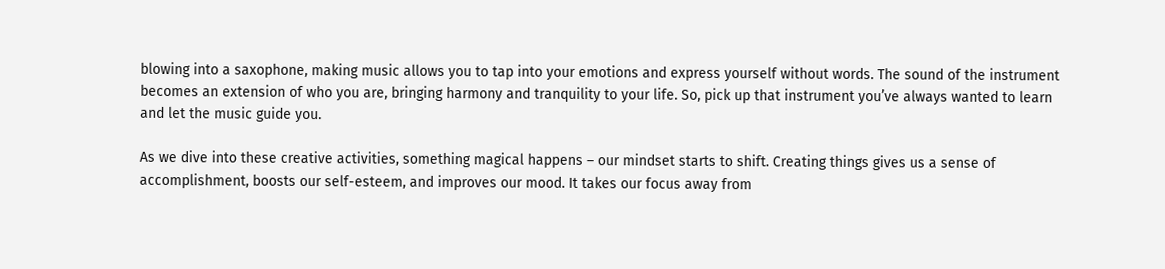blowing into a saxophone, making music allows you to tap into your emotions and express yourself without words. The sound of the instrument becomes an extension of who you are, bringing harmony and tranquility to your life. So, pick up that instrument you’ve always wanted to learn and let the music guide you.

As we dive into these creative activities, something magical happens – our mindset starts to shift. Creating things gives us a sense of accomplishment, boosts our self-esteem, and improves our mood. It takes our focus away from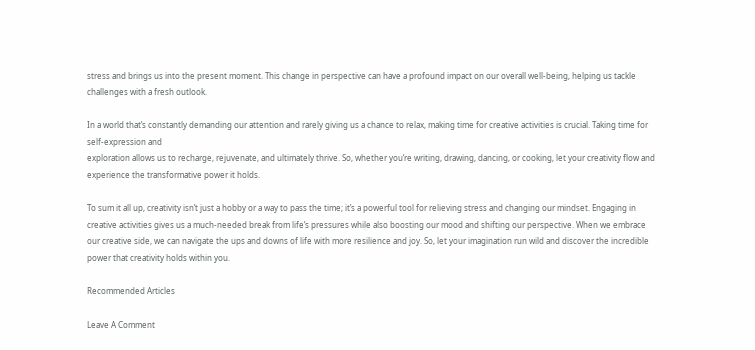stress and brings us into the present moment. This change in perspective can have a profound impact on our overall well-being, helping us tackle challenges with a fresh outlook.

In a world that’s constantly demanding our attention and rarely giving us a chance to relax, making time for creative activities is crucial. Taking time for self-expression and
exploration allows us to recharge, rejuvenate, and ultimately thrive. So, whether you’re writing, drawing, dancing, or cooking, let your creativity flow and experience the transformative power it holds.

To sum it all up, creativity isn’t just a hobby or a way to pass the time; it’s a powerful tool for relieving stress and changing our mindset. Engaging in creative activities gives us a much-needed break from life’s pressures while also boosting our mood and shifting our perspective. When we embrace our creative side, we can navigate the ups and downs of life with more resilience and joy. So, let your imagination run wild and discover the incredible power that creativity holds within you.

Recommended Articles

Leave A Comment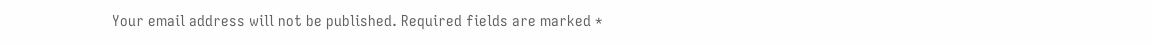Your email address will not be published. Required fields are marked *